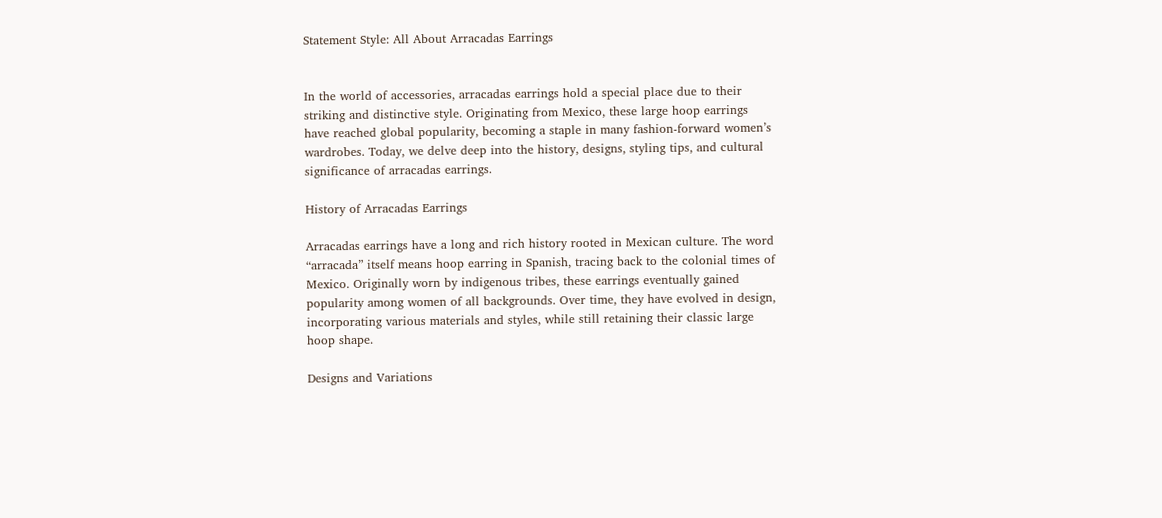Statement Style: All About Arracadas Earrings


In the world of accessories, arracadas earrings hold a special place due to their striking and distinctive style. Originating from Mexico, these large hoop earrings have reached global popularity, becoming a staple in many fashion-forward women’s wardrobes. Today, we delve deep into the history, designs, styling tips, and cultural significance of arracadas earrings.

History of Arracadas Earrings

Arracadas earrings have a long and rich history rooted in Mexican culture. The word “arracada” itself means hoop earring in Spanish, tracing back to the colonial times of Mexico. Originally worn by indigenous tribes, these earrings eventually gained popularity among women of all backgrounds. Over time, they have evolved in design, incorporating various materials and styles, while still retaining their classic large hoop shape.

Designs and Variations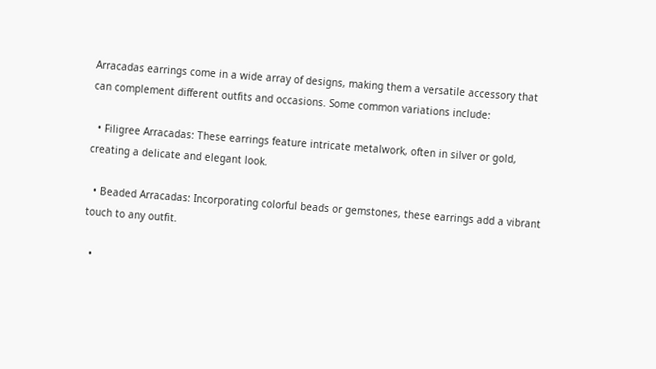Arracadas earrings come in a wide array of designs, making them a versatile accessory that can complement different outfits and occasions. Some common variations include:

  • Filigree Arracadas: These earrings feature intricate metalwork, often in silver or gold, creating a delicate and elegant look.

  • Beaded Arracadas: Incorporating colorful beads or gemstones, these earrings add a vibrant touch to any outfit.

  •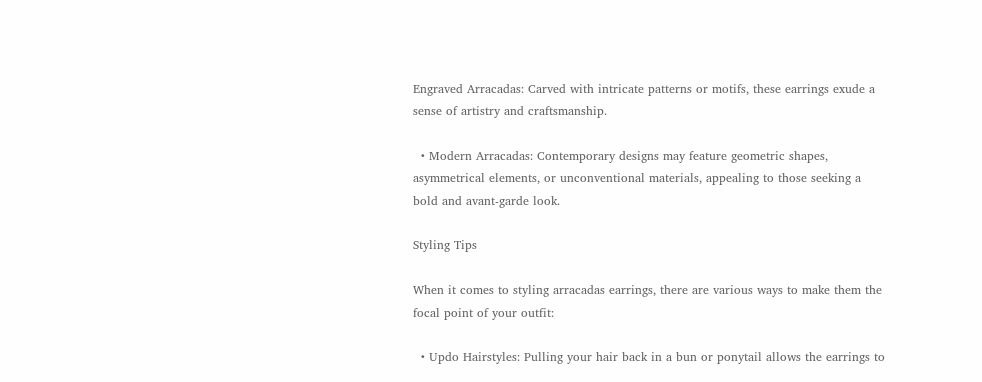Engraved Arracadas: Carved with intricate patterns or motifs, these earrings exude a sense of artistry and craftsmanship.

  • Modern Arracadas: Contemporary designs may feature geometric shapes, asymmetrical elements, or unconventional materials, appealing to those seeking a bold and avant-garde look.

Styling Tips

When it comes to styling arracadas earrings, there are various ways to make them the focal point of your outfit:

  • Updo Hairstyles: Pulling your hair back in a bun or ponytail allows the earrings to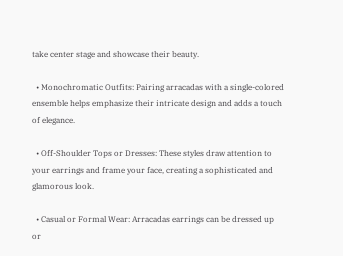take center stage and showcase their beauty.

  • Monochromatic Outfits: Pairing arracadas with a single-colored ensemble helps emphasize their intricate design and adds a touch of elegance.

  • Off-Shoulder Tops or Dresses: These styles draw attention to your earrings and frame your face, creating a sophisticated and glamorous look.

  • Casual or Formal Wear: Arracadas earrings can be dressed up or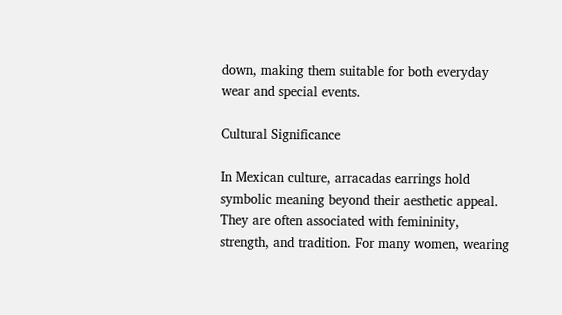down, making them suitable for both everyday wear and special events.

Cultural Significance

In Mexican culture, arracadas earrings hold symbolic meaning beyond their aesthetic appeal. They are often associated with femininity, strength, and tradition. For many women, wearing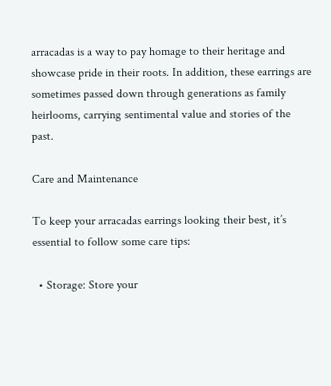arracadas is a way to pay homage to their heritage and showcase pride in their roots. In addition, these earrings are sometimes passed down through generations as family heirlooms, carrying sentimental value and stories of the past.

Care and Maintenance

To keep your arracadas earrings looking their best, it’s essential to follow some care tips:

  • Storage: Store your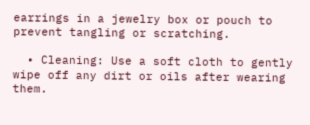earrings in a jewelry box or pouch to prevent tangling or scratching.

  • Cleaning: Use a soft cloth to gently wipe off any dirt or oils after wearing them.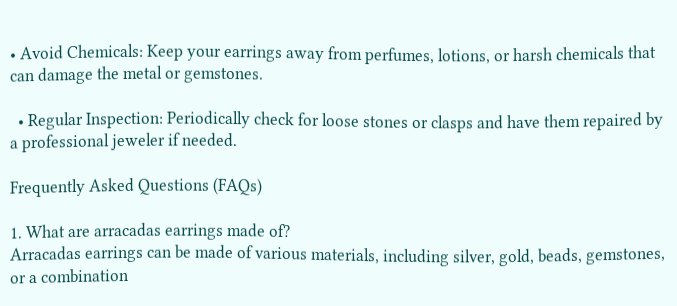• Avoid Chemicals: Keep your earrings away from perfumes, lotions, or harsh chemicals that can damage the metal or gemstones.

  • Regular Inspection: Periodically check for loose stones or clasps and have them repaired by a professional jeweler if needed.

Frequently Asked Questions (FAQs)

1. What are arracadas earrings made of?
Arracadas earrings can be made of various materials, including silver, gold, beads, gemstones, or a combination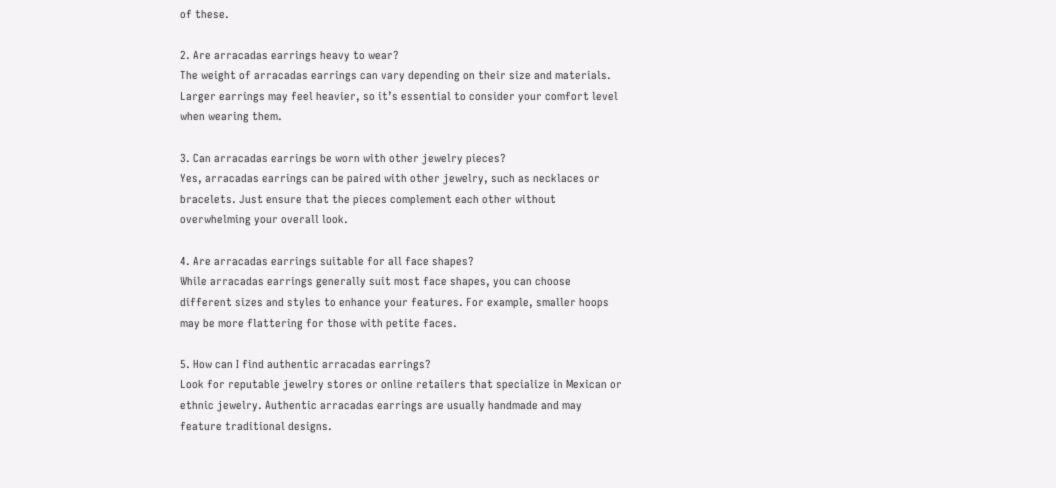of these.

2. Are arracadas earrings heavy to wear?
The weight of arracadas earrings can vary depending on their size and materials. Larger earrings may feel heavier, so it’s essential to consider your comfort level when wearing them.

3. Can arracadas earrings be worn with other jewelry pieces?
Yes, arracadas earrings can be paired with other jewelry, such as necklaces or bracelets. Just ensure that the pieces complement each other without overwhelming your overall look.

4. Are arracadas earrings suitable for all face shapes?
While arracadas earrings generally suit most face shapes, you can choose different sizes and styles to enhance your features. For example, smaller hoops may be more flattering for those with petite faces.

5. How can I find authentic arracadas earrings?
Look for reputable jewelry stores or online retailers that specialize in Mexican or ethnic jewelry. Authentic arracadas earrings are usually handmade and may feature traditional designs.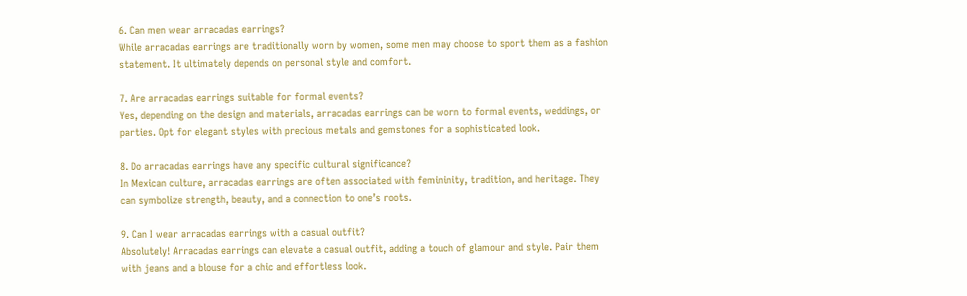6. Can men wear arracadas earrings?
While arracadas earrings are traditionally worn by women, some men may choose to sport them as a fashion statement. It ultimately depends on personal style and comfort.

7. Are arracadas earrings suitable for formal events?
Yes, depending on the design and materials, arracadas earrings can be worn to formal events, weddings, or parties. Opt for elegant styles with precious metals and gemstones for a sophisticated look.

8. Do arracadas earrings have any specific cultural significance?
In Mexican culture, arracadas earrings are often associated with femininity, tradition, and heritage. They can symbolize strength, beauty, and a connection to one’s roots.

9. Can I wear arracadas earrings with a casual outfit?
Absolutely! Arracadas earrings can elevate a casual outfit, adding a touch of glamour and style. Pair them with jeans and a blouse for a chic and effortless look.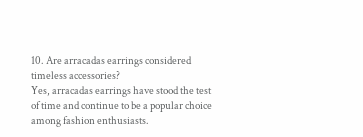10. Are arracadas earrings considered timeless accessories?
Yes, arracadas earrings have stood the test of time and continue to be a popular choice among fashion enthusiasts.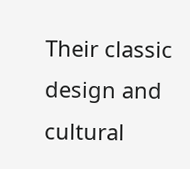Their classic design and cultural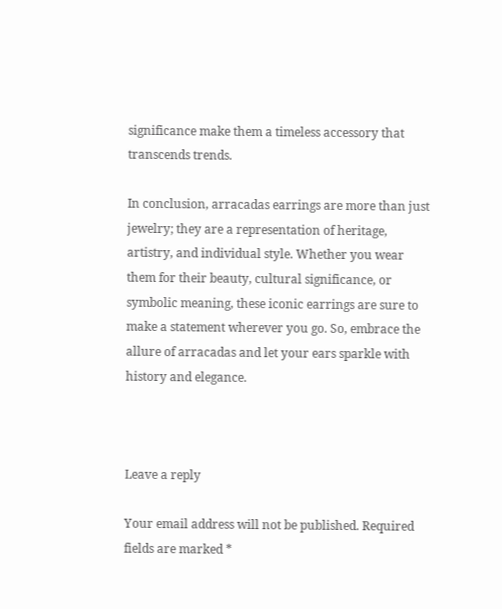significance make them a timeless accessory that transcends trends.

In conclusion, arracadas earrings are more than just jewelry; they are a representation of heritage, artistry, and individual style. Whether you wear them for their beauty, cultural significance, or symbolic meaning, these iconic earrings are sure to make a statement wherever you go. So, embrace the allure of arracadas and let your ears sparkle with history and elegance.



Leave a reply

Your email address will not be published. Required fields are marked *